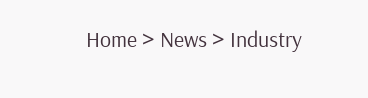Home > News > Industry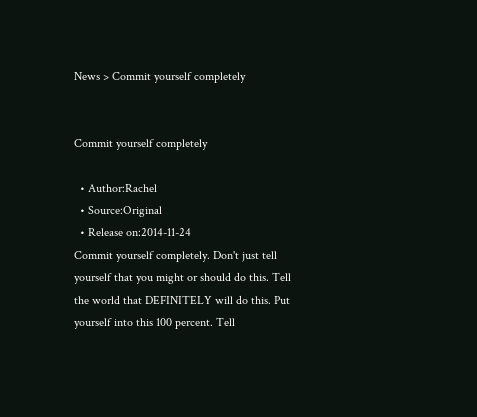News > Commit yourself completely


Commit yourself completely

  • Author:Rachel
  • Source:Original
  • Release on:2014-11-24
Commit yourself completely. Don't just tell yourself that you might or should do this. Tell the world that DEFINITELY will do this. Put yourself into this 100 percent. Tell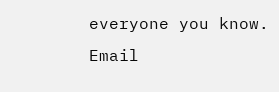everyone you know. Email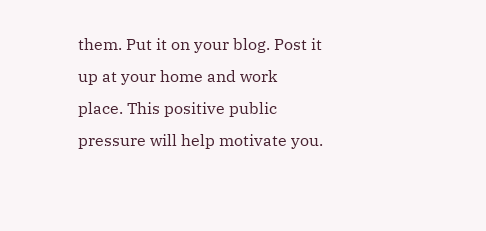them. Put it on your blog. Post it up at your home and work place. This positive public pressure will help motivate you.